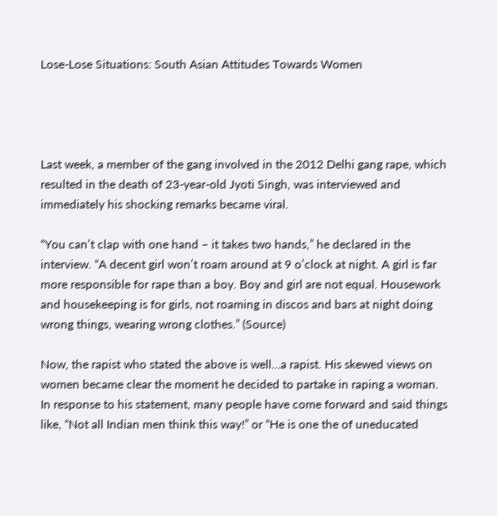Lose-Lose Situations: South Asian Attitudes Towards Women




Last week, a member of the gang involved in the 2012 Delhi gang rape, which resulted in the death of 23-year-old Jyoti Singh, was interviewed and immediately his shocking remarks became viral.

“You can’t clap with one hand – it takes two hands,” he declared in the interview. “A decent girl won’t roam around at 9 o’clock at night. A girl is far more responsible for rape than a boy. Boy and girl are not equal. Housework and housekeeping is for girls, not roaming in discos and bars at night doing wrong things, wearing wrong clothes.” (Source)

Now, the rapist who stated the above is well…a rapist. His skewed views on women became clear the moment he decided to partake in raping a woman. In response to his statement, many people have come forward and said things like, “Not all Indian men think this way!” or “He is one the of uneducated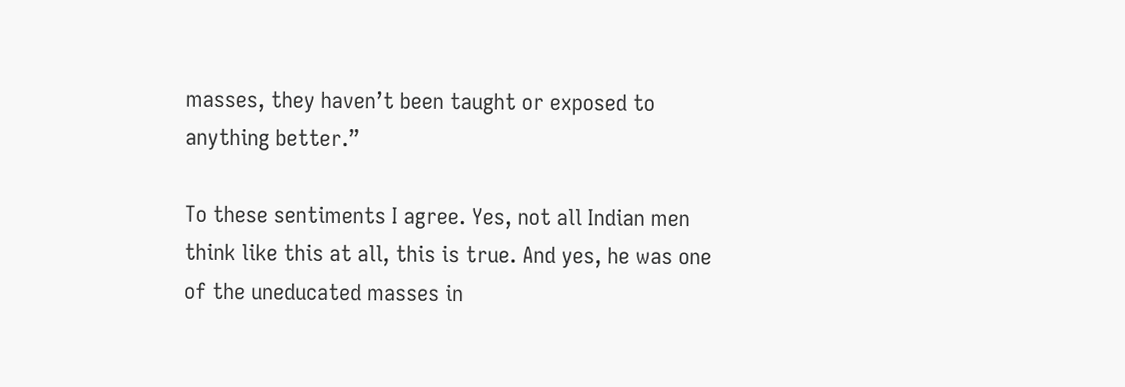masses, they haven’t been taught or exposed to anything better.”

To these sentiments I agree. Yes, not all Indian men think like this at all, this is true. And yes, he was one of the uneducated masses in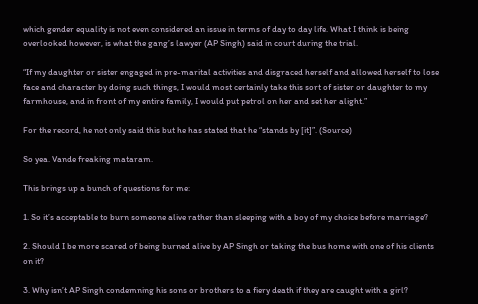which gender equality is not even considered an issue in terms of day to day life. What I think is being overlooked however, is what the gang’s lawyer (AP Singh) said in court during the trial.

“If my daughter or sister engaged in pre-marital activities and disgraced herself and allowed herself to lose face and character by doing such things, I would most certainly take this sort of sister or daughter to my farmhouse, and in front of my entire family, I would put petrol on her and set her alight.”

For the record, he not only said this but he has stated that he “stands by [it]”. (Source)

So yea. Vande freaking mataram.

This brings up a bunch of questions for me:

1. So it’s acceptable to burn someone alive rather than sleeping with a boy of my choice before marriage?

2. Should I be more scared of being burned alive by AP Singh or taking the bus home with one of his clients on it?

3. Why isn’t AP Singh condemning his sons or brothers to a fiery death if they are caught with a girl?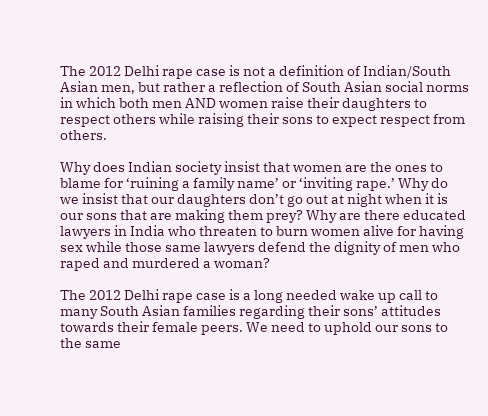The 2012 Delhi rape case is not a definition of Indian/South Asian men, but rather a reflection of South Asian social norms in which both men AND women raise their daughters to respect others while raising their sons to expect respect from others.

Why does Indian society insist that women are the ones to blame for ‘ruining a family name’ or ‘inviting rape.’ Why do we insist that our daughters don’t go out at night when it is our sons that are making them prey? Why are there educated lawyers in India who threaten to burn women alive for having sex while those same lawyers defend the dignity of men who raped and murdered a woman?

The 2012 Delhi rape case is a long needed wake up call to many South Asian families regarding their sons’ attitudes towards their female peers. We need to uphold our sons to the same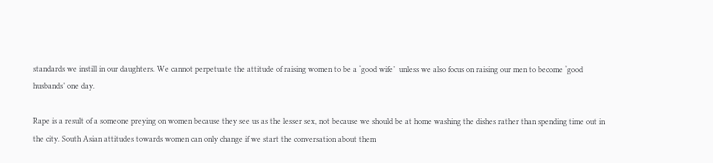standards we instill in our daughters. We cannot perpetuate the attitude of raising women to be a ‘good wife’  unless we also focus on raising our men to become ‘good husbands’ one day.

Rape is a result of a someone preying on women because they see us as the lesser sex, not because we should be at home washing the dishes rather than spending time out in the city. South Asian attitudes towards women can only change if we start the conversation about them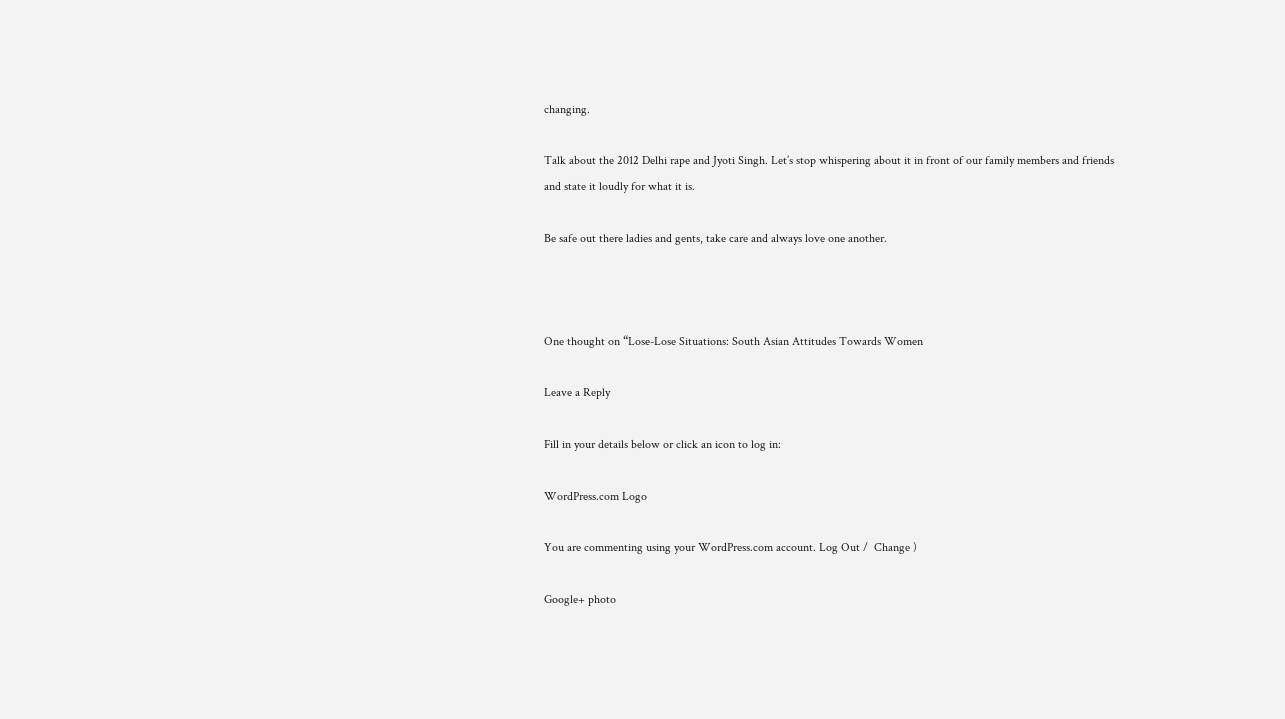changing.

Talk about the 2012 Delhi rape and Jyoti Singh. Let’s stop whispering about it in front of our family members and friends and state it loudly for what it is.

Be safe out there ladies and gents, take care and always love one another.



One thought on “Lose-Lose Situations: South Asian Attitudes Towards Women

Leave a Reply

Fill in your details below or click an icon to log in:

WordPress.com Logo

You are commenting using your WordPress.com account. Log Out /  Change )

Google+ photo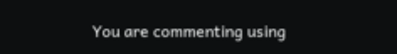You are commenting using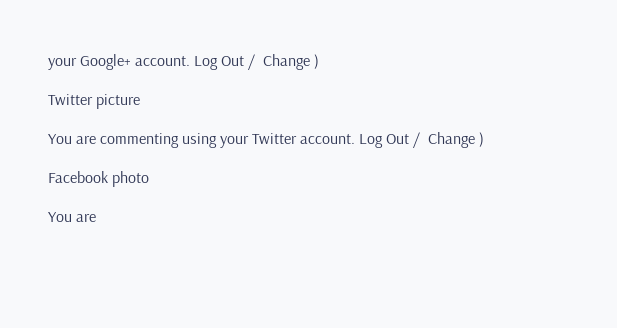your Google+ account. Log Out /  Change )

Twitter picture

You are commenting using your Twitter account. Log Out /  Change )

Facebook photo

You are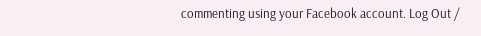commenting using your Facebook account. Log Out /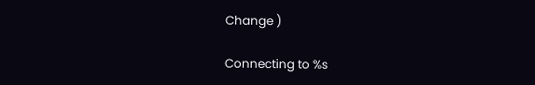Change )

Connecting to %s